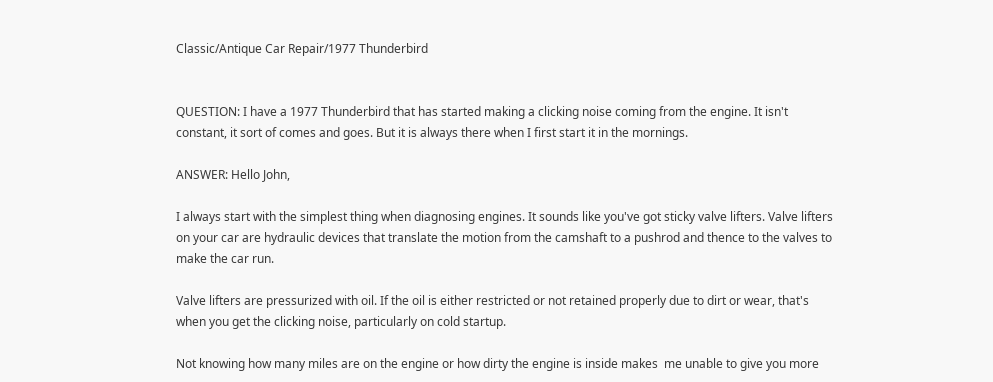Classic/Antique Car Repair/1977 Thunderbird


QUESTION: I have a 1977 Thunderbird that has started making a clicking noise coming from the engine. It isn't constant, it sort of comes and goes. But it is always there when I first start it in the mornings.

ANSWER: Hello John,

I always start with the simplest thing when diagnosing engines. It sounds like you've got sticky valve lifters. Valve lifters on your car are hydraulic devices that translate the motion from the camshaft to a pushrod and thence to the valves to make the car run.

Valve lifters are pressurized with oil. If the oil is either restricted or not retained properly due to dirt or wear, that's when you get the clicking noise, particularly on cold startup.

Not knowing how many miles are on the engine or how dirty the engine is inside makes  me unable to give you more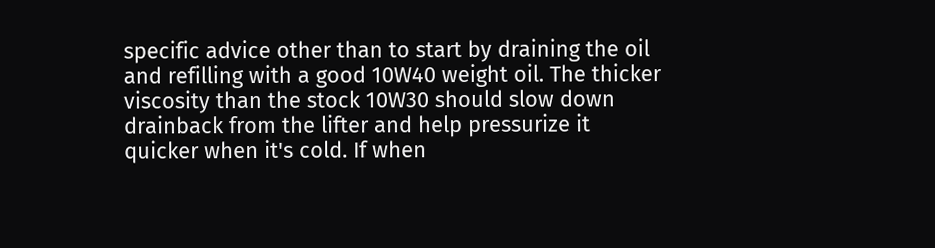specific advice other than to start by draining the oil and refilling with a good 10W40 weight oil. The thicker viscosity than the stock 10W30 should slow down drainback from the lifter and help pressurize it quicker when it's cold. If when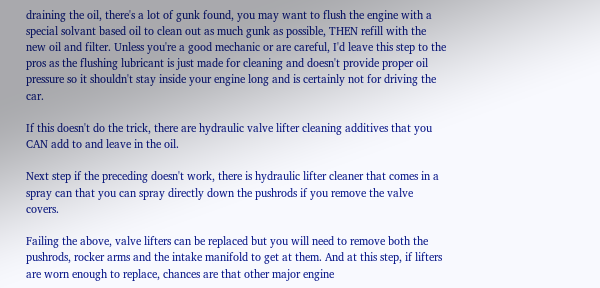draining the oil, there's a lot of gunk found, you may want to flush the engine with a special solvant based oil to clean out as much gunk as possible, THEN refill with the new oil and filter. Unless you're a good mechanic or are careful, I'd leave this step to the pros as the flushing lubricant is just made for cleaning and doesn't provide proper oil pressure so it shouldn't stay inside your engine long and is certainly not for driving the car.

If this doesn't do the trick, there are hydraulic valve lifter cleaning additives that you CAN add to and leave in the oil.

Next step if the preceding doesn't work, there is hydraulic lifter cleaner that comes in a spray can that you can spray directly down the pushrods if you remove the valve covers.

Failing the above, valve lifters can be replaced but you will need to remove both the pushrods, rocker arms and the intake manifold to get at them. And at this step, if lifters are worn enough to replace, chances are that other major engine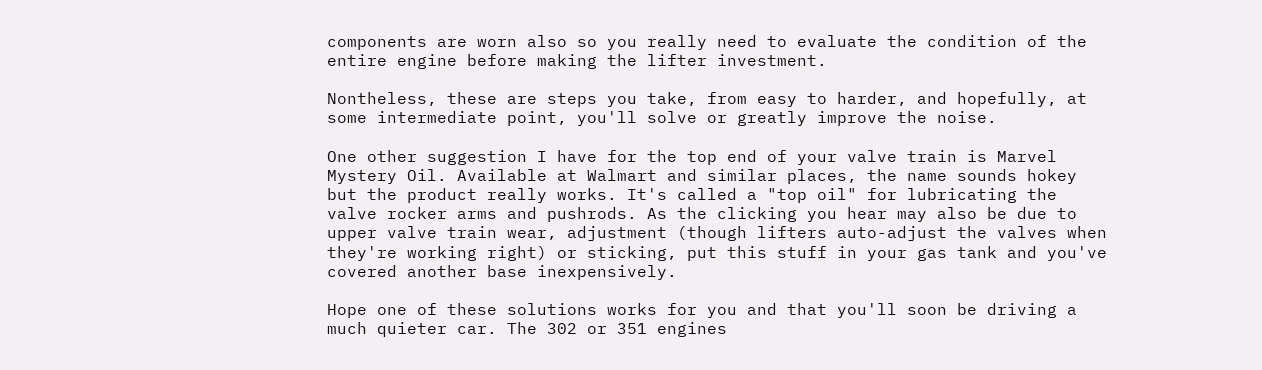components are worn also so you really need to evaluate the condition of the entire engine before making the lifter investment.

Nontheless, these are steps you take, from easy to harder, and hopefully, at some intermediate point, you'll solve or greatly improve the noise.

One other suggestion I have for the top end of your valve train is Marvel Mystery Oil. Available at Walmart and similar places, the name sounds hokey but the product really works. It's called a "top oil" for lubricating the valve rocker arms and pushrods. As the clicking you hear may also be due to upper valve train wear, adjustment (though lifters auto-adjust the valves when they're working right) or sticking, put this stuff in your gas tank and you've covered another base inexpensively.

Hope one of these solutions works for you and that you'll soon be driving a much quieter car. The 302 or 351 engines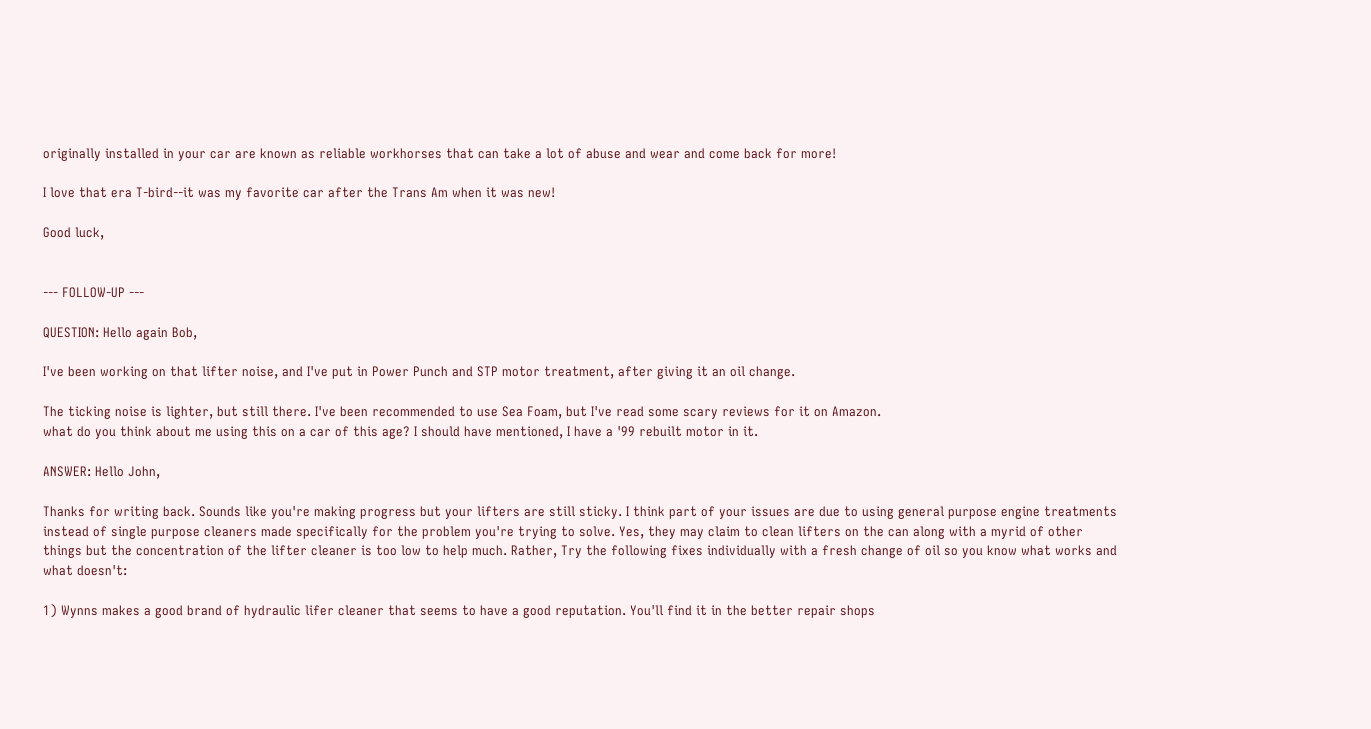originally installed in your car are known as reliable workhorses that can take a lot of abuse and wear and come back for more!

I love that era T-bird--it was my favorite car after the Trans Am when it was new!

Good luck,


--- FOLLOW-UP ---

QUESTION: Hello again Bob,

I've been working on that lifter noise, and I've put in Power Punch and STP motor treatment, after giving it an oil change.

The ticking noise is lighter, but still there. I've been recommended to use Sea Foam, but I've read some scary reviews for it on Amazon.
what do you think about me using this on a car of this age? I should have mentioned, I have a '99 rebuilt motor in it.

ANSWER: Hello John,

Thanks for writing back. Sounds like you're making progress but your lifters are still sticky. I think part of your issues are due to using general purpose engine treatments instead of single purpose cleaners made specifically for the problem you're trying to solve. Yes, they may claim to clean lifters on the can along with a myrid of other things but the concentration of the lifter cleaner is too low to help much. Rather, Try the following fixes individually with a fresh change of oil so you know what works and what doesn't:

1) Wynns makes a good brand of hydraulic lifer cleaner that seems to have a good reputation. You'll find it in the better repair shops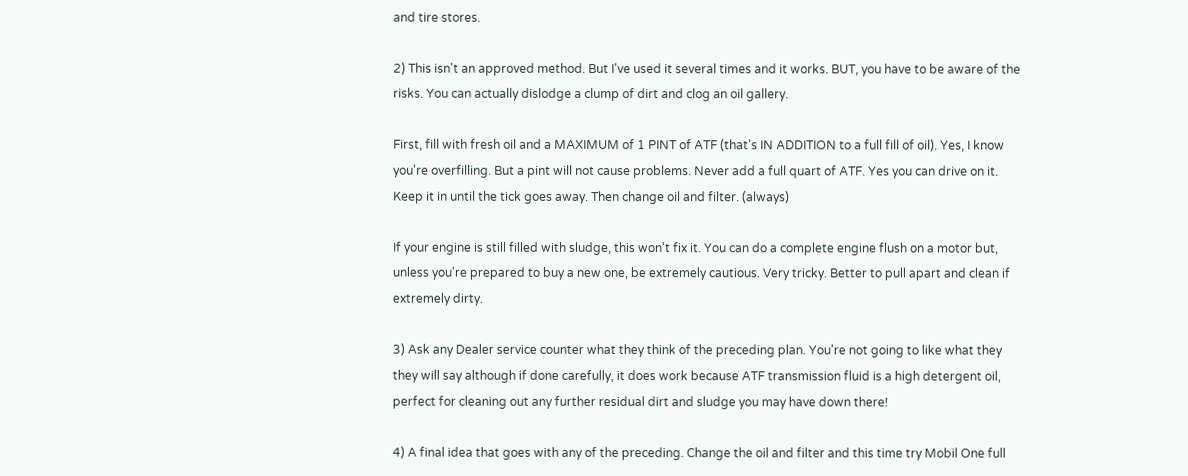and tire stores.

2) This isn't an approved method. But I've used it several times and it works. BUT, you have to be aware of the risks. You can actually dislodge a clump of dirt and clog an oil gallery.

First, fill with fresh oil and a MAXIMUM of 1 PINT of ATF (that's IN ADDITION to a full fill of oil). Yes, I know you're overfilling. But a pint will not cause problems. Never add a full quart of ATF. Yes you can drive on it. Keep it in until the tick goes away. Then change oil and filter. (always)

If your engine is still filled with sludge, this won't fix it. You can do a complete engine flush on a motor but, unless you're prepared to buy a new one, be extremely cautious. Very tricky. Better to pull apart and clean if extremely dirty.

3) Ask any Dealer service counter what they think of the preceding plan. You're not going to like what they they will say although if done carefully, it does work because ATF transmission fluid is a high detergent oil, perfect for cleaning out any further residual dirt and sludge you may have down there!

4) A final idea that goes with any of the preceding. Change the oil and filter and this time try Mobil One full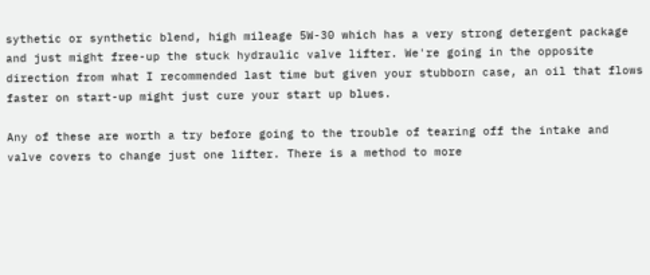sythetic or synthetic blend, high mileage 5W-30 which has a very strong detergent package and just might free-up the stuck hydraulic valve lifter. We're going in the opposite direction from what I recommended last time but given your stubborn case, an oil that flows faster on start-up might just cure your start up blues.

Any of these are worth a try before going to the trouble of tearing off the intake and valve covers to change just one lifter. There is a method to more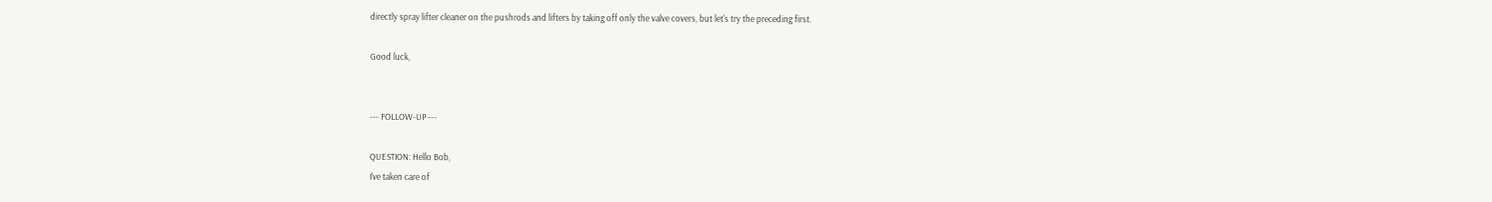directly spray lifter cleaner on the pushrods and lifters by taking off only the valve covers, but let's try the preceding first.

Good luck,


--- FOLLOW-UP ---

QUESTION: Hello Bob,
I've taken care of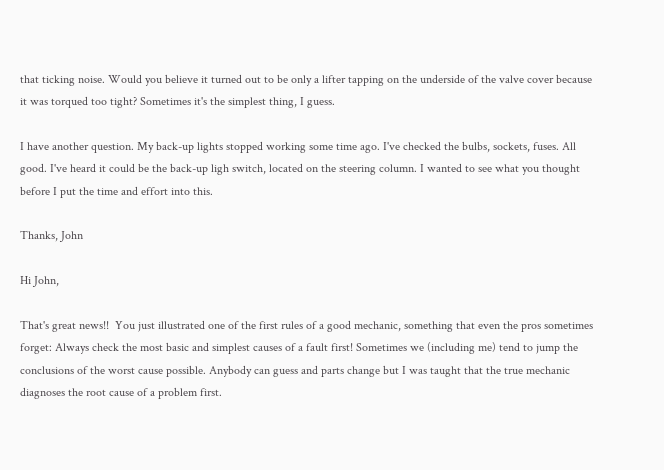that ticking noise. Would you believe it turned out to be only a lifter tapping on the underside of the valve cover because it was torqued too tight? Sometimes it's the simplest thing, I guess.

I have another question. My back-up lights stopped working some time ago. I've checked the bulbs, sockets, fuses. All good. I've heard it could be the back-up ligh switch, located on the steering column. I wanted to see what you thought before I put the time and effort into this.

Thanks, John

Hi John,

That's great news!!  You just illustrated one of the first rules of a good mechanic, something that even the pros sometimes forget: Always check the most basic and simplest causes of a fault first! Sometimes we (including me) tend to jump the conclusions of the worst cause possible. Anybody can guess and parts change but I was taught that the true mechanic diagnoses the root cause of a problem first.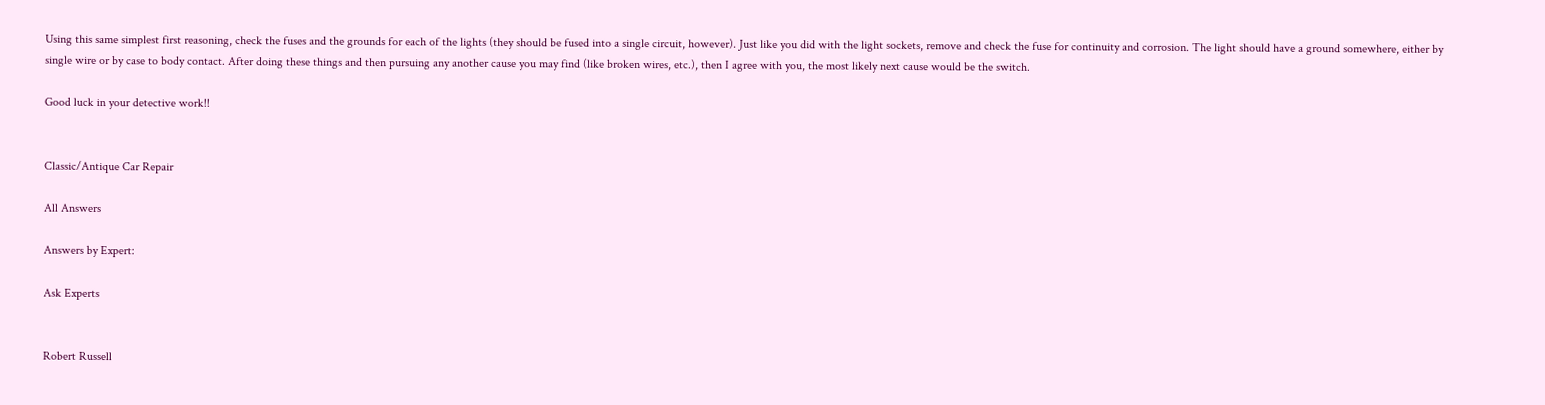Using this same simplest first reasoning, check the fuses and the grounds for each of the lights (they should be fused into a single circuit, however). Just like you did with the light sockets, remove and check the fuse for continuity and corrosion. The light should have a ground somewhere, either by single wire or by case to body contact. After doing these things and then pursuing any another cause you may find (like broken wires, etc.), then I agree with you, the most likely next cause would be the switch.

Good luck in your detective work!!


Classic/Antique Car Repair

All Answers

Answers by Expert:

Ask Experts


Robert Russell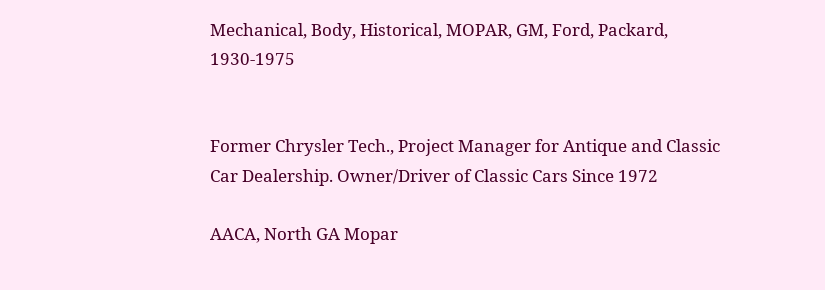Mechanical, Body, Historical, MOPAR, GM, Ford, Packard, 1930-1975


Former Chrysler Tech., Project Manager for Antique and Classic Car Dealership. Owner/Driver of Classic Cars Since 1972

AACA, North GA Mopar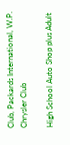Club, Packards International, W.P. Chrysler Club

High School Auto Shop plus Adult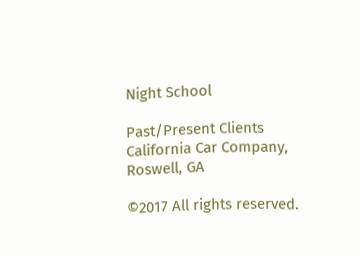Night School

Past/Present Clients
California Car Company, Roswell, GA

©2017 All rights reserved.